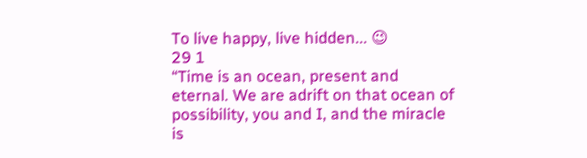To live happy, live hidden... 😉
29 1
“Time is an ocean, present and eternal. We are adrift on that ocean of possibility, you and I, and the miracle is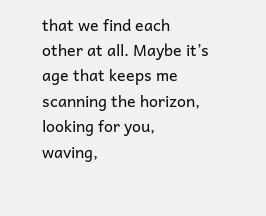that we find each other at all. Maybe it’s age that keeps me scanning the horizon, looking for you, waving,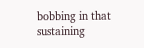bobbing in that sustaining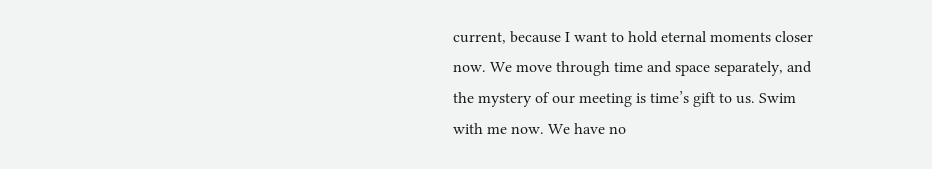current, because I want to hold eternal moments closer now. We move through time and space separately, and the mystery of our meeting is time’s gift to us. Swim with me now. We have no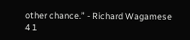other chance.” - Richard Wagamese
4 1